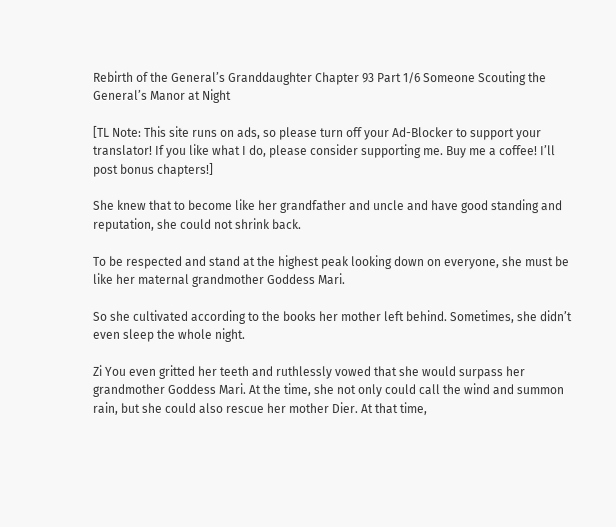Rebirth of the General’s Granddaughter Chapter 93 Part 1/6 Someone Scouting the General’s Manor at Night

[TL Note: This site runs on ads, so please turn off your Ad-Blocker to support your translator! If you like what I do, please consider supporting me. Buy me a coffee! I’ll post bonus chapters!]

She knew that to become like her grandfather and uncle and have good standing and reputation, she could not shrink back.

To be respected and stand at the highest peak looking down on everyone, she must be like her maternal grandmother Goddess Mari.

So she cultivated according to the books her mother left behind. Sometimes, she didn’t even sleep the whole night.

Zi You even gritted her teeth and ruthlessly vowed that she would surpass her grandmother Goddess Mari. At the time, she not only could call the wind and summon rain, but she could also rescue her mother Dier. At that time,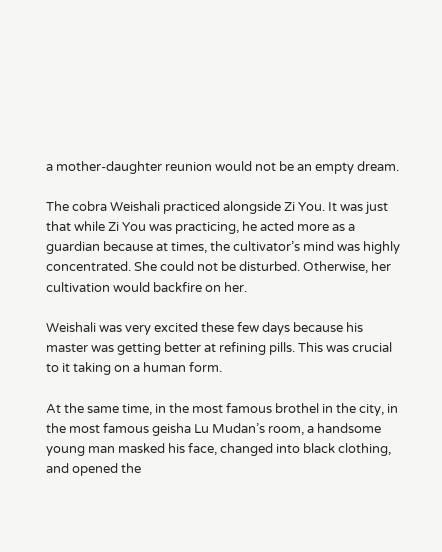a mother-daughter reunion would not be an empty dream.

The cobra Weishali practiced alongside Zi You. It was just that while Zi You was practicing, he acted more as a guardian because at times, the cultivator’s mind was highly concentrated. She could not be disturbed. Otherwise, her cultivation would backfire on her.

Weishali was very excited these few days because his master was getting better at refining pills. This was crucial to it taking on a human form.

At the same time, in the most famous brothel in the city, in the most famous geisha Lu Mudan’s room, a handsome young man masked his face, changed into black clothing, and opened the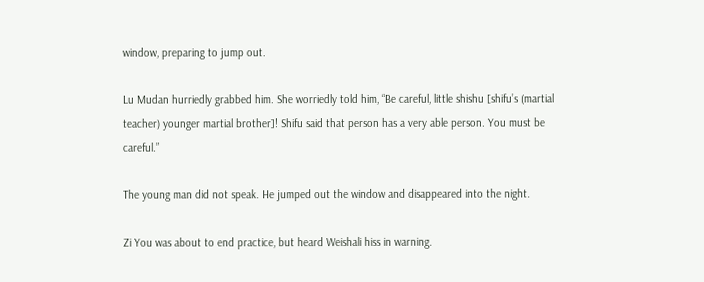window, preparing to jump out.

Lu Mudan hurriedly grabbed him. She worriedly told him, “Be careful, little shishu [shifu’s (martial teacher) younger martial brother]! Shifu said that person has a very able person. You must be careful.”

The young man did not speak. He jumped out the window and disappeared into the night.

Zi You was about to end practice, but heard Weishali hiss in warning.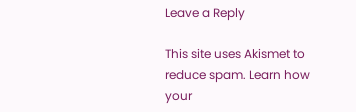Leave a Reply

This site uses Akismet to reduce spam. Learn how your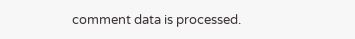comment data is processed.